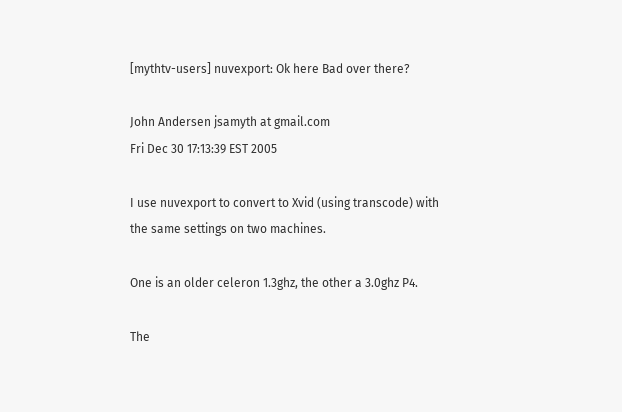[mythtv-users] nuvexport: Ok here Bad over there?

John Andersen jsamyth at gmail.com
Fri Dec 30 17:13:39 EST 2005

I use nuvexport to convert to Xvid (using transcode) with
the same settings on two machines.

One is an older celeron 1.3ghz, the other a 3.0ghz P4.

The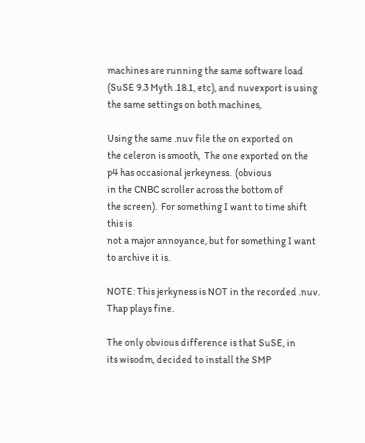machines are running the same software load
(SuSE 9.3 Myth .18.1, etc), and nuvexport is using
the same settings on both machines,

Using the same .nuv file the on exported on
the celeron is smooth,  The one exported on the
p4 has occasional jerkeyness.  (obvious
in the CNBC scroller across the bottom of
the screen).  For something I want to time shift this is
not a major annoyance, but for something I want
to archive it is.

NOTE: This jerkyness is NOT in the recorded .nuv.
Thap plays fine.

The only obvious difference is that SuSE, in
its wisodm, decided to install the SMP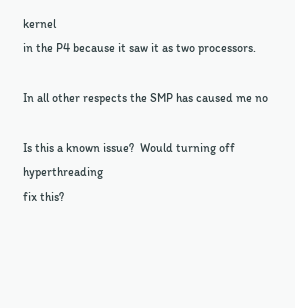kernel
in the P4 because it saw it as two processors.

In all other respects the SMP has caused me no

Is this a known issue?  Would turning off hyperthreading
fix this?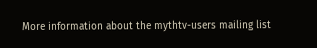More information about the mythtv-users mailing list